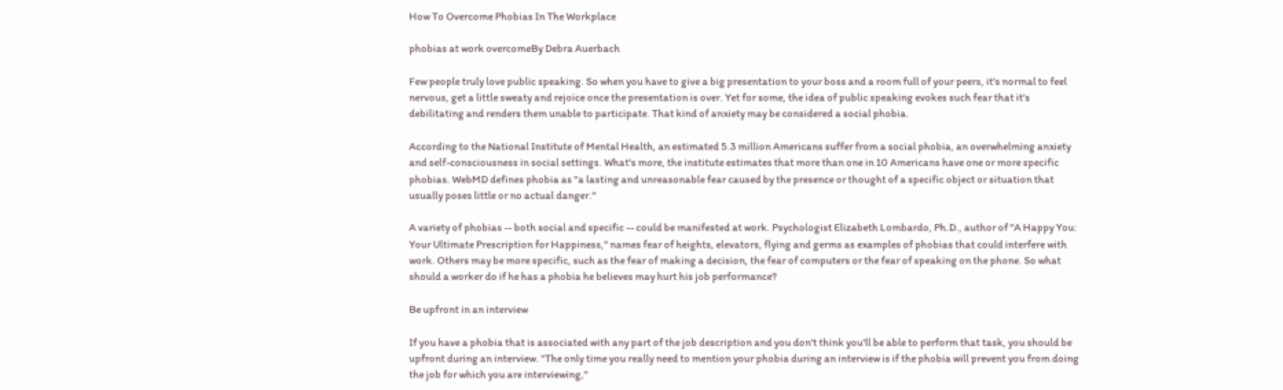How To Overcome Phobias In The Workplace

phobias at work overcomeBy Debra Auerbach

Few people truly love public speaking. So when you have to give a big presentation to your boss and a room full of your peers, it's normal to feel nervous, get a little sweaty and rejoice once the presentation is over. Yet for some, the idea of public speaking evokes such fear that it's debilitating and renders them unable to participate. That kind of anxiety may be considered a social phobia.

According to the National Institute of Mental Health, an estimated 5.3 million Americans suffer from a social phobia, an overwhelming anxiety and self-consciousness in social settings. What's more, the institute estimates that more than one in 10 Americans have one or more specific phobias. WebMD defines phobia as "a lasting and unreasonable fear caused by the presence or thought of a specific object or situation that usually poses little or no actual danger."

A variety of phobias -- both social and specific -- could be manifested at work. Psychologist Elizabeth Lombardo, Ph.D., author of "A Happy You: Your Ultimate Prescription for Happiness," names fear of heights, elevators, flying and germs as examples of phobias that could interfere with work. Others may be more specific, such as the fear of making a decision, the fear of computers or the fear of speaking on the phone. So what should a worker do if he has a phobia he believes may hurt his job performance?

Be upfront in an interview

If you have a phobia that is associated with any part of the job description and you don't think you'll be able to perform that task, you should be upfront during an interview. "The only time you really need to mention your phobia during an interview is if the phobia will prevent you from doing the job for which you are interviewing,"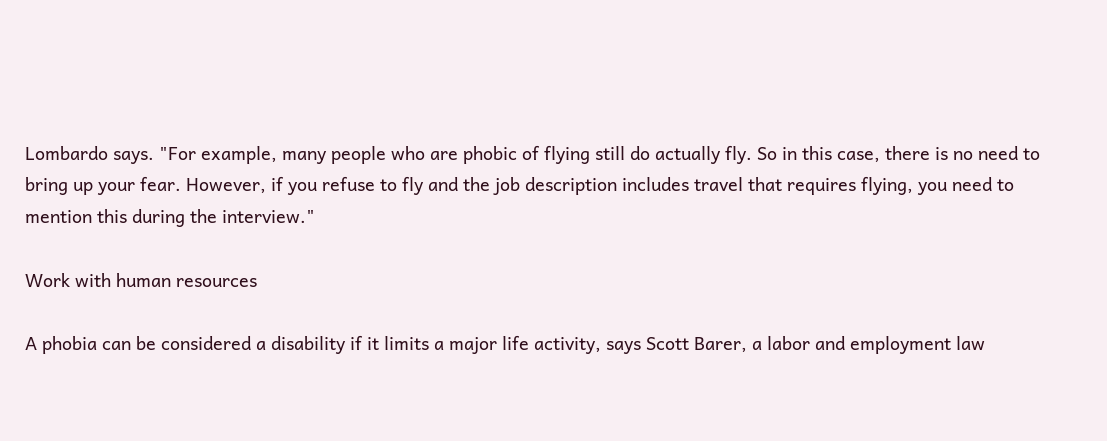Lombardo says. "For example, many people who are phobic of flying still do actually fly. So in this case, there is no need to bring up your fear. However, if you refuse to fly and the job description includes travel that requires flying, you need to mention this during the interview."

Work with human resources

A phobia can be considered a disability if it limits a major life activity, says Scott Barer, a labor and employment law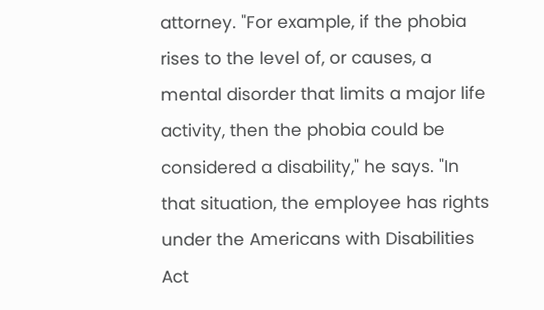attorney. "For example, if the phobia rises to the level of, or causes, a mental disorder that limits a major life activity, then the phobia could be considered a disability," he says. "In that situation, the employee has rights under the Americans with Disabilities Act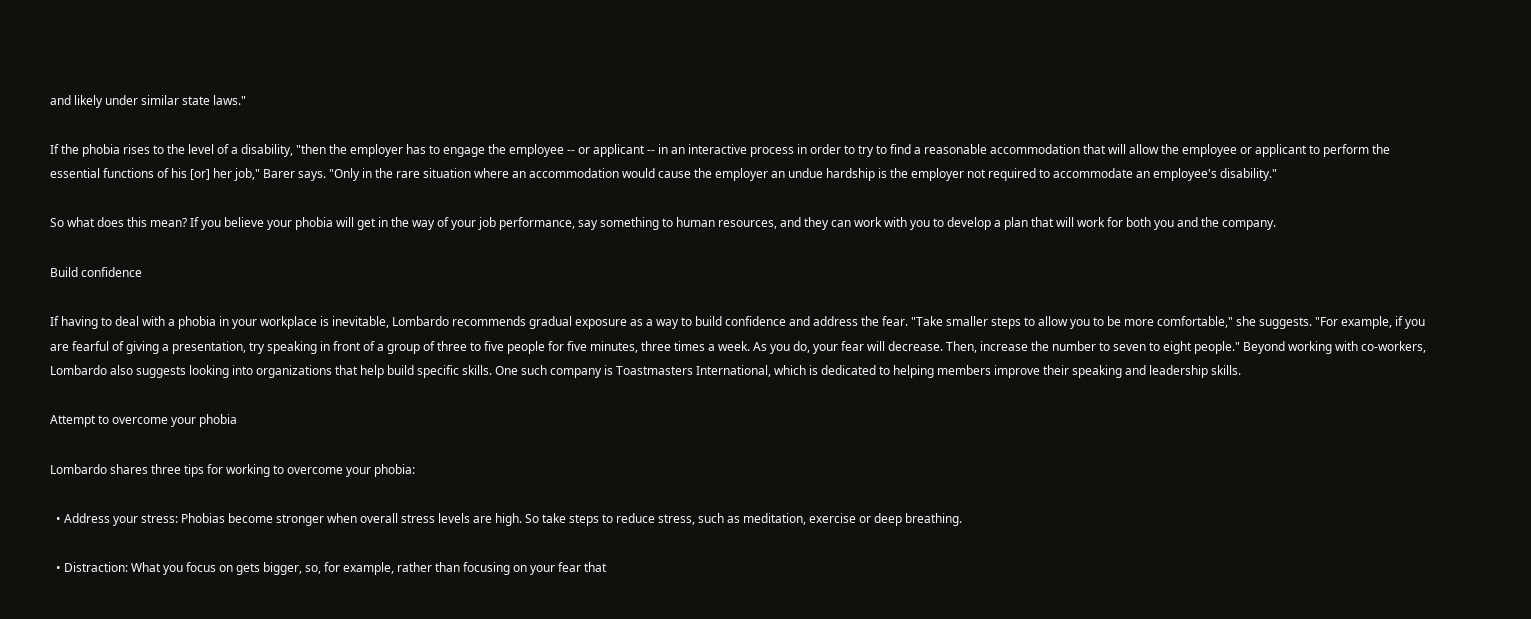and likely under similar state laws."

If the phobia rises to the level of a disability, "then the employer has to engage the employee -- or applicant -- in an interactive process in order to try to find a reasonable accommodation that will allow the employee or applicant to perform the essential functions of his [or] her job," Barer says. "Only in the rare situation where an accommodation would cause the employer an undue hardship is the employer not required to accommodate an employee's disability."

So what does this mean? If you believe your phobia will get in the way of your job performance, say something to human resources, and they can work with you to develop a plan that will work for both you and the company.

Build confidence

If having to deal with a phobia in your workplace is inevitable, Lombardo recommends gradual exposure as a way to build confidence and address the fear. "Take smaller steps to allow you to be more comfortable," she suggests. "For example, if you are fearful of giving a presentation, try speaking in front of a group of three to five people for five minutes, three times a week. As you do, your fear will decrease. Then, increase the number to seven to eight people." Beyond working with co-workers, Lombardo also suggests looking into organizations that help build specific skills. One such company is Toastmasters International, which is dedicated to helping members improve their speaking and leadership skills.

Attempt to overcome your phobia

Lombardo shares three tips for working to overcome your phobia:

  • Address your stress: Phobias become stronger when overall stress levels are high. So take steps to reduce stress, such as meditation, exercise or deep breathing.

  • Distraction: What you focus on gets bigger, so, for example, rather than focusing on your fear that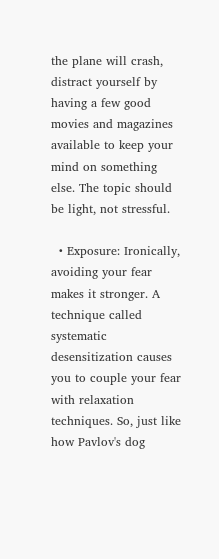the plane will crash, distract yourself by having a few good movies and magazines available to keep your mind on something else. The topic should be light, not stressful.

  • Exposure: Ironically, avoiding your fear makes it stronger. A technique called systematic desensitization causes you to couple your fear with relaxation techniques. So, just like how Pavlov's dog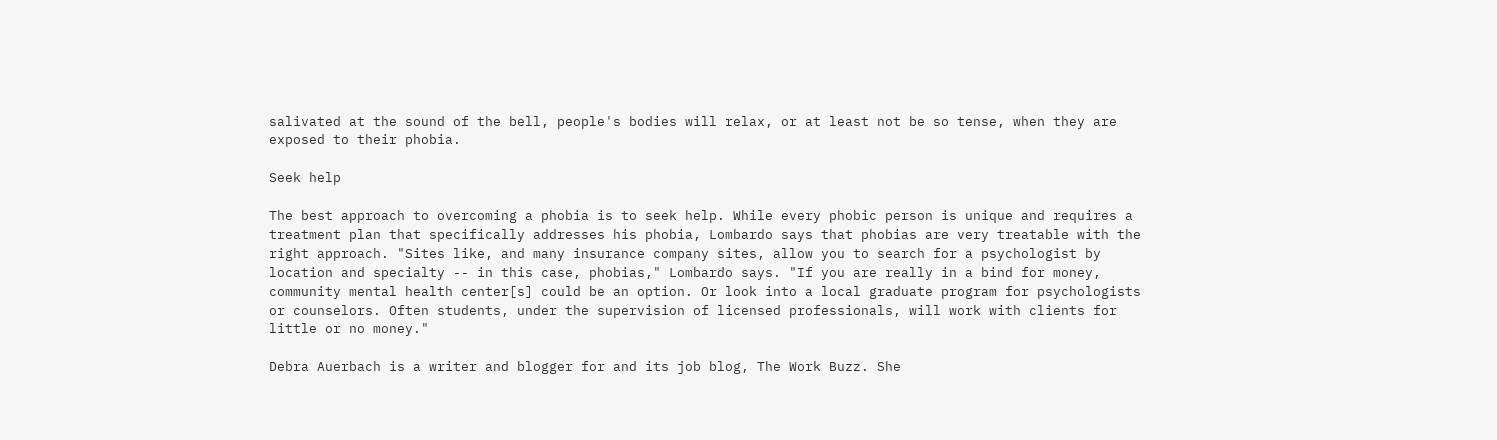salivated at the sound of the bell, people's bodies will relax, or at least not be so tense, when they are exposed to their phobia.

Seek help

The best approach to overcoming a phobia is to seek help. While every phobic person is unique and requires a treatment plan that specifically addresses his phobia, Lombardo says that phobias are very treatable with the right approach. "Sites like, and many insurance company sites, allow you to search for a psychologist by location and specialty -- in this case, phobias," Lombardo says. "If you are really in a bind for money, community mental health center[s] could be an option. Or look into a local graduate program for psychologists or counselors. Often students, under the supervision of licensed professionals, will work with clients for little or no money."

Debra Auerbach is a writer and blogger for and its job blog, The Work Buzz. She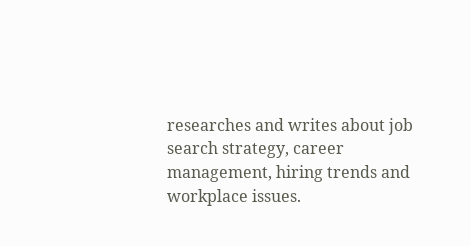researches and writes about job search strategy, career management, hiring trends and workplace issues.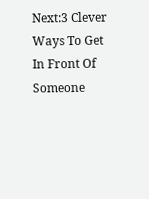Next:3 Clever Ways To Get In Front Of Someone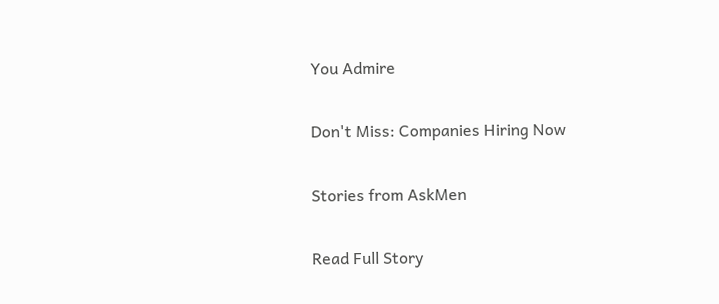You Admire

Don't Miss: Companies Hiring Now

Stories from AskMen

Read Full Story